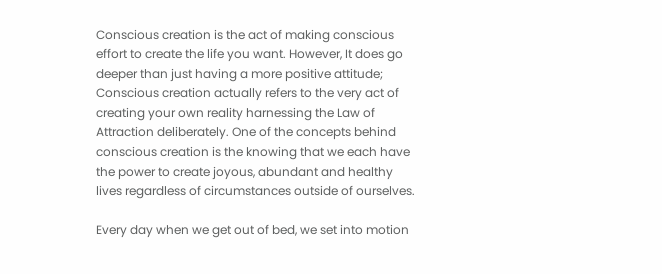Conscious creation is the act of making conscious effort to create the life you want. However, It does go deeper than just having a more positive attitude; Conscious creation actually refers to the very act of creating your own reality harnessing the Law of Attraction deliberately. One of the concepts behind conscious creation is the knowing that we each have the power to create joyous, abundant and healthy lives regardless of circumstances outside of ourselves.

Every day when we get out of bed, we set into motion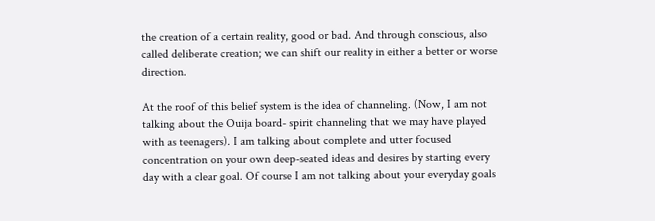the creation of a certain reality, good or bad. And through conscious, also called deliberate creation; we can shift our reality in either a better or worse direction.

At the roof of this belief system is the idea of channeling. (Now, I am not talking about the Ouija board- spirit channeling that we may have played with as teenagers). I am talking about complete and utter focused concentration on your own deep-seated ideas and desires by starting every day with a clear goal. Of course I am not talking about your everyday goals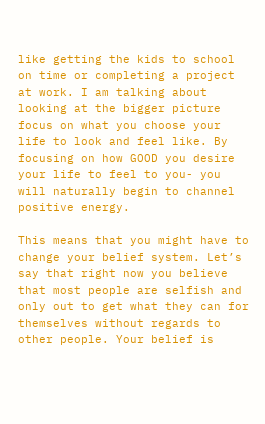like getting the kids to school on time or completing a project at work. I am talking about looking at the bigger picture focus on what you choose your life to look and feel like. By focusing on how GOOD you desire your life to feel to you- you will naturally begin to channel positive energy.

This means that you might have to change your belief system. Let’s say that right now you believe that most people are selfish and only out to get what they can for themselves without regards to other people. Your belief is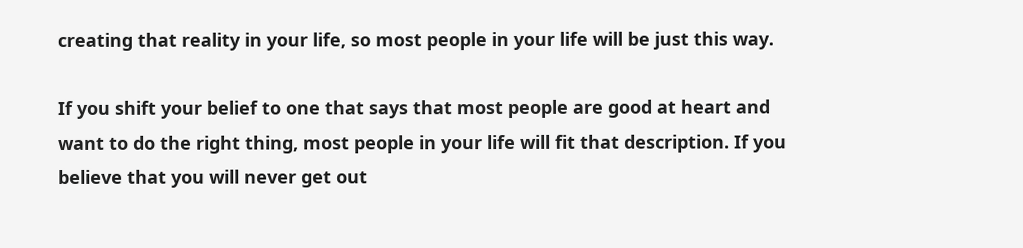creating that reality in your life, so most people in your life will be just this way.

If you shift your belief to one that says that most people are good at heart and want to do the right thing, most people in your life will fit that description. If you believe that you will never get out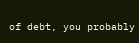of debt, you probably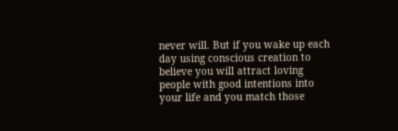never will. But if you wake up each day using conscious creation to believe you will attract loving people with good intentions into your life and you match those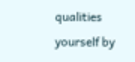qualities yourself by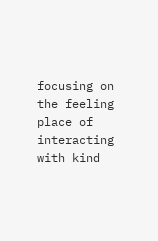focusing on the feeling place of interacting with kind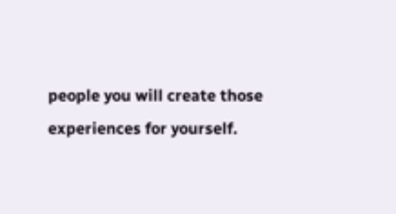people you will create those experiences for yourself.